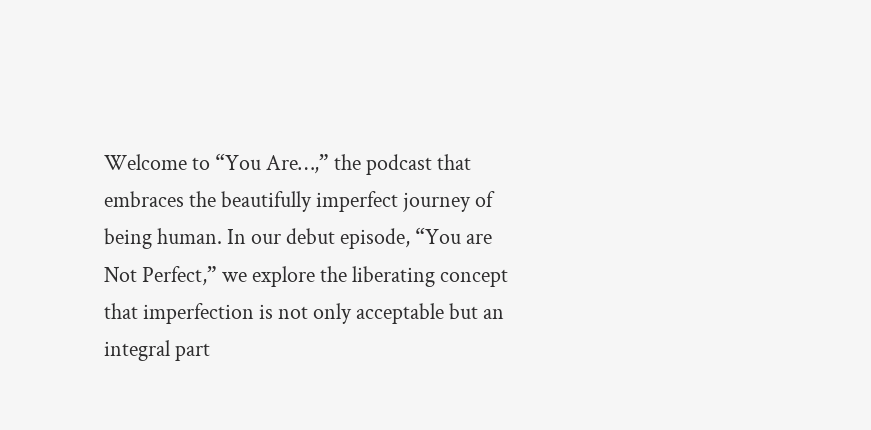Welcome to “You Are…,” the podcast that embraces the beautifully imperfect journey of being human. In our debut episode, “You are Not Perfect,” we explore the liberating concept that imperfection is not only acceptable but an integral part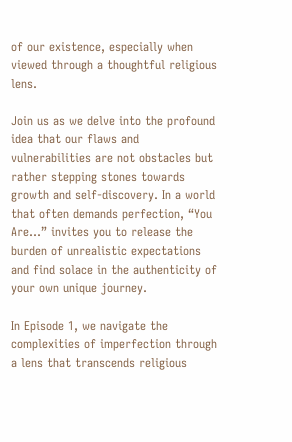of our existence, especially when viewed through a thoughtful religious lens.

Join us as we delve into the profound idea that our flaws and vulnerabilities are not obstacles but rather stepping stones towards growth and self-discovery. In a world that often demands perfection, “You Are…” invites you to release the burden of unrealistic expectations and find solace in the authenticity of your own unique journey.

In Episode 1, we navigate the complexities of imperfection through a lens that transcends religious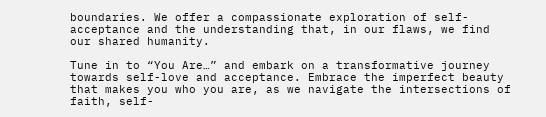boundaries. We offer a compassionate exploration of self-acceptance and the understanding that, in our flaws, we find our shared humanity.

Tune in to “You Are…” and embark on a transformative journey towards self-love and acceptance. Embrace the imperfect beauty that makes you who you are, as we navigate the intersections of faith, self-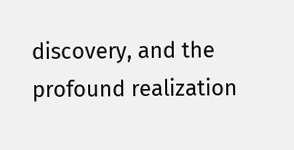discovery, and the profound realization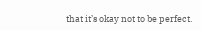that it’s okay not to be perfect.